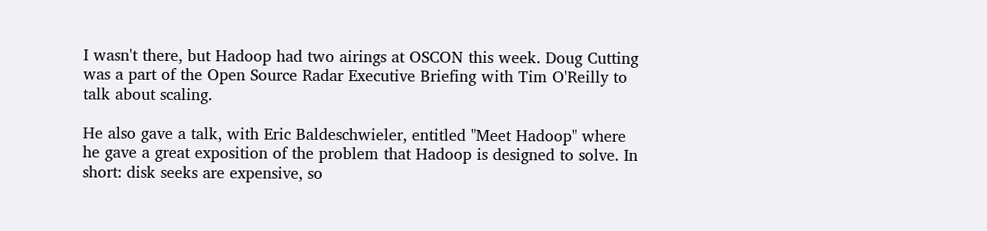I wasn't there, but Hadoop had two airings at OSCON this week. Doug Cutting was a part of the Open Source Radar Executive Briefing with Tim O'Reilly to talk about scaling.

He also gave a talk, with Eric Baldeschwieler, entitled "Meet Hadoop" where he gave a great exposition of the problem that Hadoop is designed to solve. In short: disk seeks are expensive, so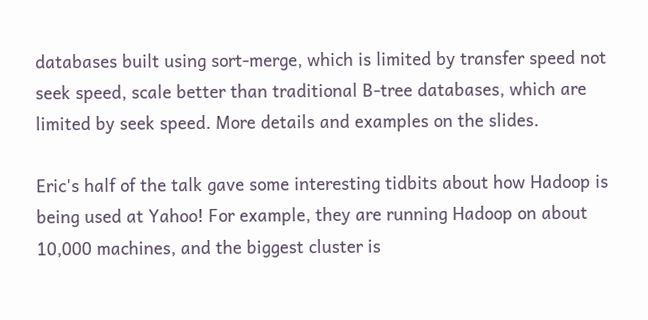databases built using sort-merge, which is limited by transfer speed not seek speed, scale better than traditional B-tree databases, which are limited by seek speed. More details and examples on the slides.

Eric's half of the talk gave some interesting tidbits about how Hadoop is being used at Yahoo! For example, they are running Hadoop on about 10,000 machines, and the biggest cluster is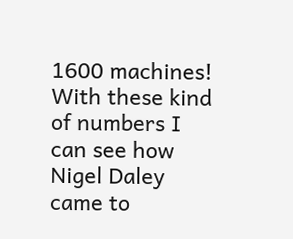1600 machines! With these kind of numbers I can see how Nigel Daley came to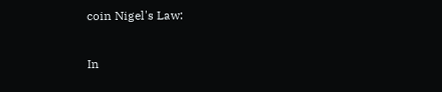coin Nigel's Law:

In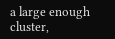a large enough cluster,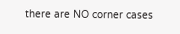there are NO corner cases